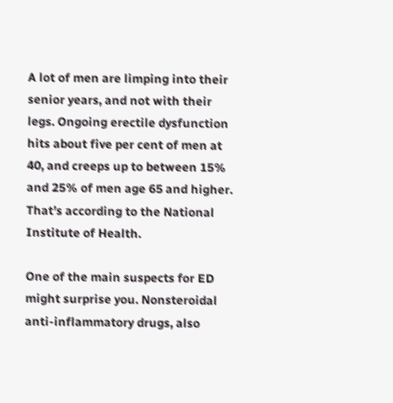A lot of men are limping into their senior years, and not with their legs. Ongoing erectile dysfunction hits about five per cent of men at 40, and creeps up to between 15% and 25% of men age 65 and higher. That’s according to the National Institute of Health.

One of the main suspects for ED might surprise you. Nonsteroidal anti-inflammatory drugs, also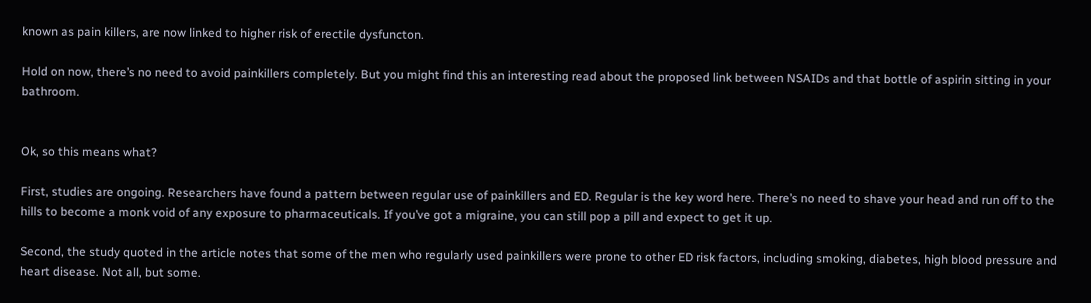known as pain killers, are now linked to higher risk of erectile dysfuncton.

Hold on now, there’s no need to avoid painkillers completely. But you might find this an interesting read about the proposed link between NSAIDs and that bottle of aspirin sitting in your bathroom.


Ok, so this means what?

First, studies are ongoing. Researchers have found a pattern between regular use of painkillers and ED. Regular is the key word here. There’s no need to shave your head and run off to the hills to become a monk void of any exposure to pharmaceuticals. If you’ve got a migraine, you can still pop a pill and expect to get it up.

Second, the study quoted in the article notes that some of the men who regularly used painkillers were prone to other ED risk factors, including smoking, diabetes, high blood pressure and heart disease. Not all, but some.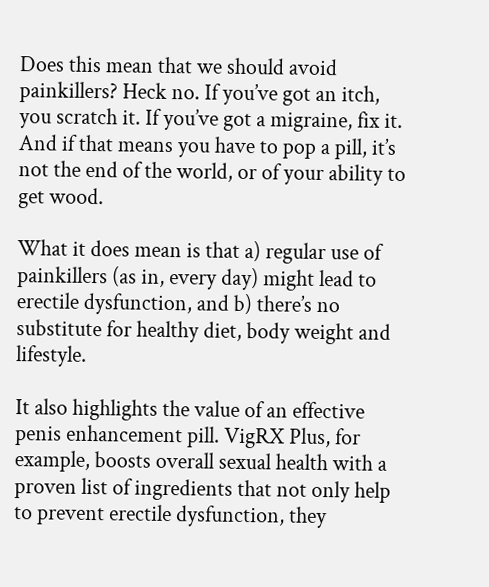Does this mean that we should avoid painkillers? Heck no. If you’ve got an itch, you scratch it. If you’ve got a migraine, fix it. And if that means you have to pop a pill, it’s not the end of the world, or of your ability to get wood.

What it does mean is that a) regular use of painkillers (as in, every day) might lead to erectile dysfunction, and b) there’s no substitute for healthy diet, body weight and lifestyle.

It also highlights the value of an effective penis enhancement pill. VigRX Plus, for example, boosts overall sexual health with a proven list of ingredients that not only help to prevent erectile dysfunction, they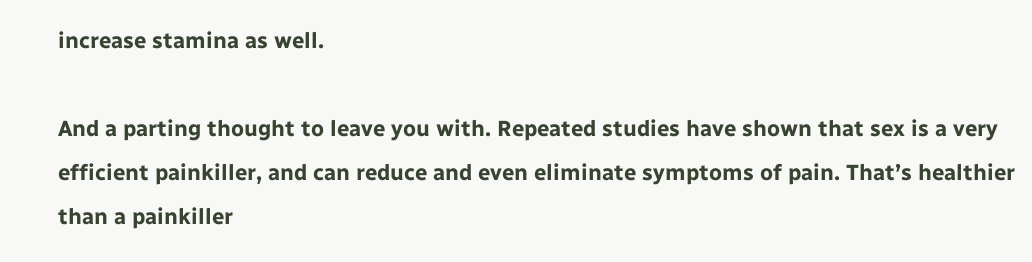increase stamina as well.

And a parting thought to leave you with. Repeated studies have shown that sex is a very efficient painkiller, and can reduce and even eliminate symptoms of pain. That’s healthier than a painkiller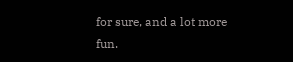for sure, and a lot more fun.